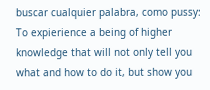buscar cualquier palabra, como pussy:
To expierience a being of higher knowledge that will not only tell you what and how to do it, but show you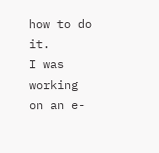how to do it.
I was working on an e-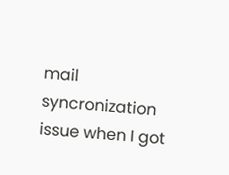mail syncronization issue when I got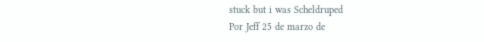stuck but i was Scheldruped
Por Jeff 25 de marzo de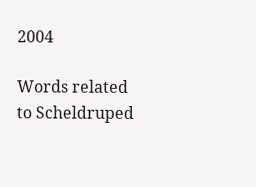2004

Words related to Scheldruped